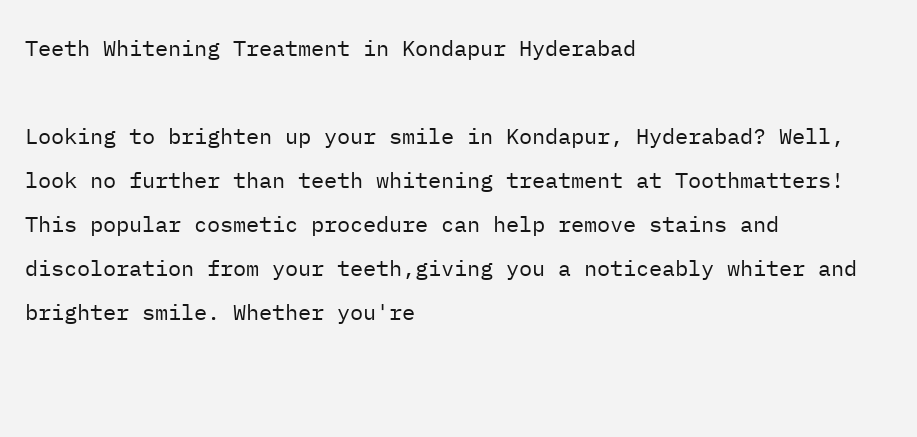Teeth Whitening Treatment in Kondapur Hyderabad

Looking to brighten up your smile in Kondapur, Hyderabad? Well, look no further than teeth whitening treatment at Toothmatters! This popular cosmetic procedure can help remove stains and discoloration from your teeth,giving you a noticeably whiter and brighter smile. Whether you're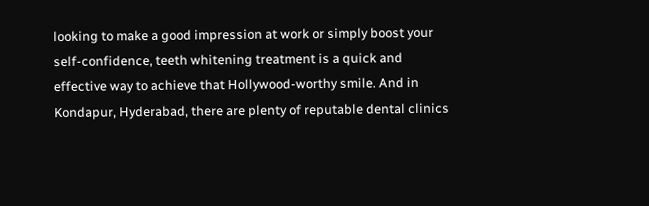looking to make a good impression at work or simply boost your self-confidence, teeth whitening treatment is a quick and effective way to achieve that Hollywood-worthy smile. And in Kondapur, Hyderabad, there are plenty of reputable dental clinics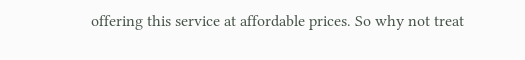offering this service at affordable prices. So why not treat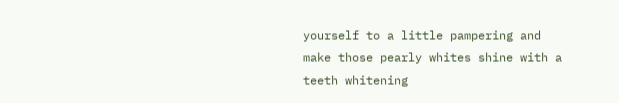yourself to a little pampering and make those pearly whites shine with a teeth whitening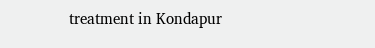treatment in Kondapur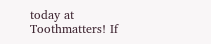today at Toothmatters! If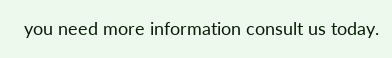you need more information consult us today.